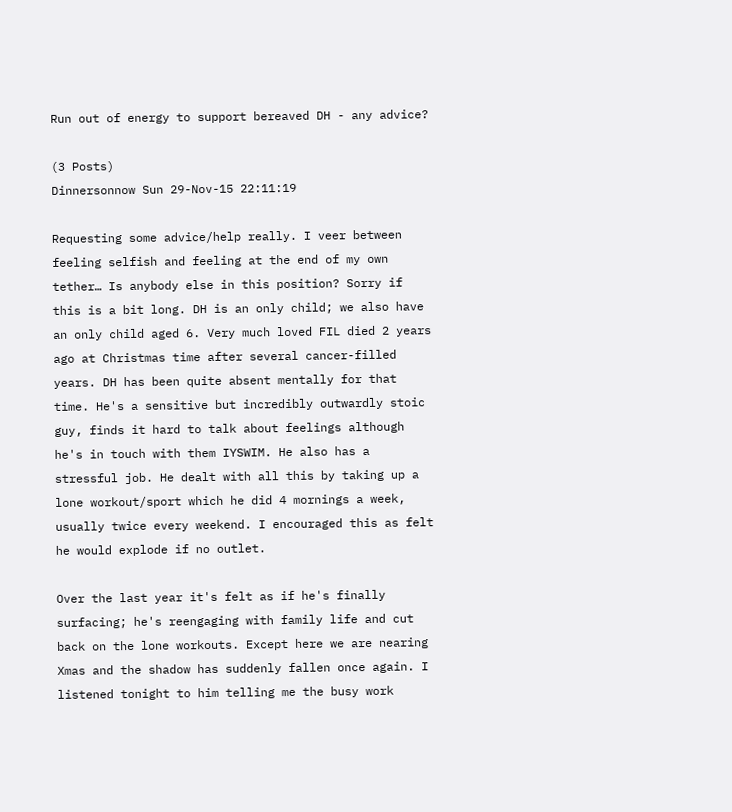Run out of energy to support bereaved DH - any advice?

(3 Posts)
Dinnersonnow Sun 29-Nov-15 22:11:19

Requesting some advice/help really. I veer between feeling selfish and feeling at the end of my own tether… Is anybody else in this position? Sorry if this is a bit long. DH is an only child; we also have an only child aged 6. Very much loved FIL died 2 years ago at Christmas time after several cancer-filled years. DH has been quite absent mentally for that time. He's a sensitive but incredibly outwardly stoic guy, finds it hard to talk about feelings although he's in touch with them IYSWIM. He also has a stressful job. He dealt with all this by taking up a lone workout/sport which he did 4 mornings a week, usually twice every weekend. I encouraged this as felt he would explode if no outlet.

Over the last year it's felt as if he's finally surfacing; he's reengaging with family life and cut back on the lone workouts. Except here we are nearing Xmas and the shadow has suddenly fallen once again. I listened tonight to him telling me the busy work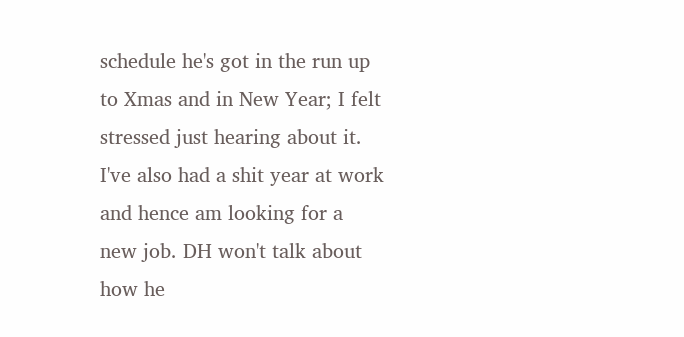schedule he's got in the run up to Xmas and in New Year; I felt stressed just hearing about it. I've also had a shit year at work and hence am looking for a new job. DH won't talk about how he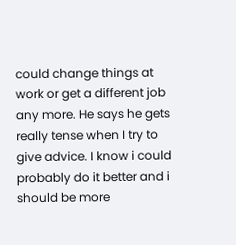could change things at work or get a different job any more. He says he gets really tense when I try to give advice. I know i could probably do it better and i should be more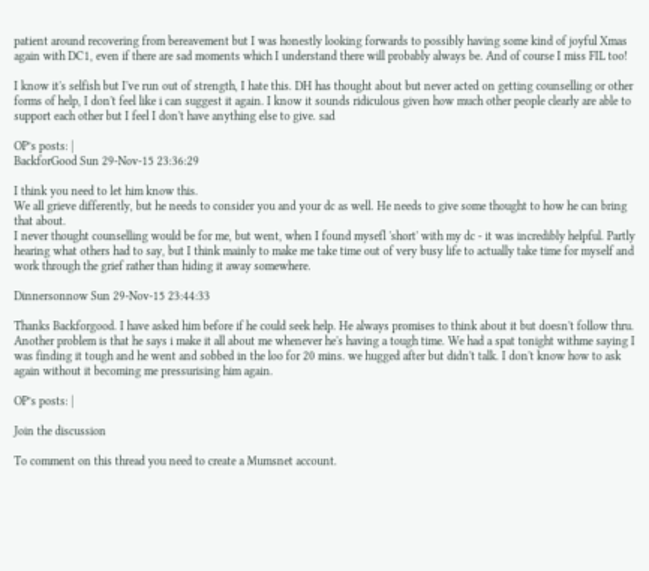patient around recovering from bereavement but I was honestly looking forwards to possibly having some kind of joyful Xmas again with DC1, even if there are sad moments which I understand there will probably always be. And of course I miss FIL too!

I know it's selfish but I've run out of strength, I hate this. DH has thought about but never acted on getting counselling or other forms of help, I don't feel like i can suggest it again. I know it sounds ridiculous given how much other people clearly are able to support each other but I feel I don't have anything else to give. sad

OP’s posts: |
BackforGood Sun 29-Nov-15 23:36:29

I think you need to let him know this.
We all grieve differently, but he needs to consider you and your dc as well. He needs to give some thought to how he can bring that about.
I never thought counselling would be for me, but went, when I found mysefl 'short' with my dc - it was incredibly helpful. Partly hearing what others had to say, but I think mainly to make me take time out of very busy life to actually take time for myself and work through the grief rather than hiding it away somewhere.

Dinnersonnow Sun 29-Nov-15 23:44:33

Thanks Backforgood. I have asked him before if he could seek help. He always promises to think about it but doesn't follow thru. Another problem is that he says i make it all about me whenever he's having a tough time. We had a spat tonight withme saying I was finding it tough and he went and sobbed in the loo for 20 mins. we hugged after but didn't talk. I don't know how to ask again without it becoming me pressurising him again.

OP’s posts: |

Join the discussion

To comment on this thread you need to create a Mumsnet account.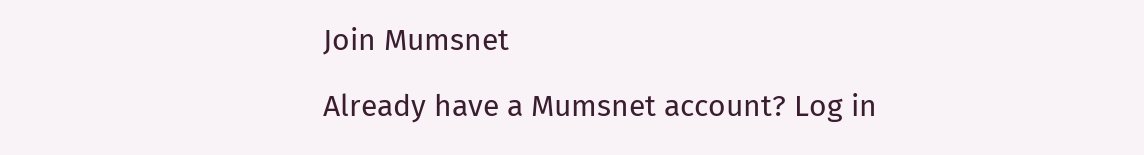Join Mumsnet

Already have a Mumsnet account? Log in